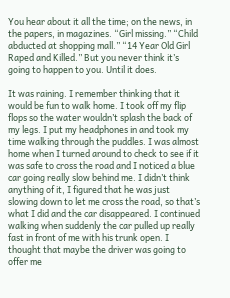You hear about it all the time; on the news, in the papers, in magazines. “Girl missing.” “Child abducted at shopping mall.” “14 Year Old Girl Raped and Killed.” But you never think it’s going to happen to you. Until it does.

It was raining. I remember thinking that it would be fun to walk home. I took off my flip flops so the water wouldn’t splash the back of my legs. I put my headphones in and took my time walking through the puddles. I was almost home when I turned around to check to see if it was safe to cross the road and I noticed a blue car going really slow behind me. I didn’t think anything of it, I figured that he was just slowing down to let me cross the road, so that’s what I did and the car disappeared. I continued walking when suddenly the car pulled up really fast in front of me with his trunk open. I thought that maybe the driver was going to offer me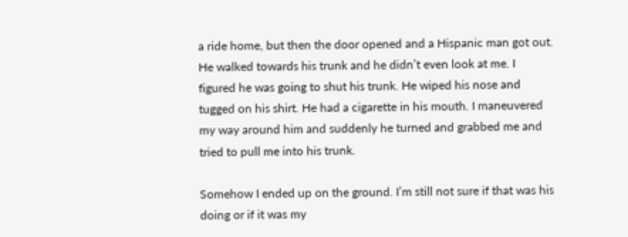a ride home, but then the door opened and a Hispanic man got out. He walked towards his trunk and he didn’t even look at me. I figured he was going to shut his trunk. He wiped his nose and tugged on his shirt. He had a cigarette in his mouth. I maneuvered my way around him and suddenly he turned and grabbed me and tried to pull me into his trunk.

Somehow I ended up on the ground. I’m still not sure if that was his doing or if it was my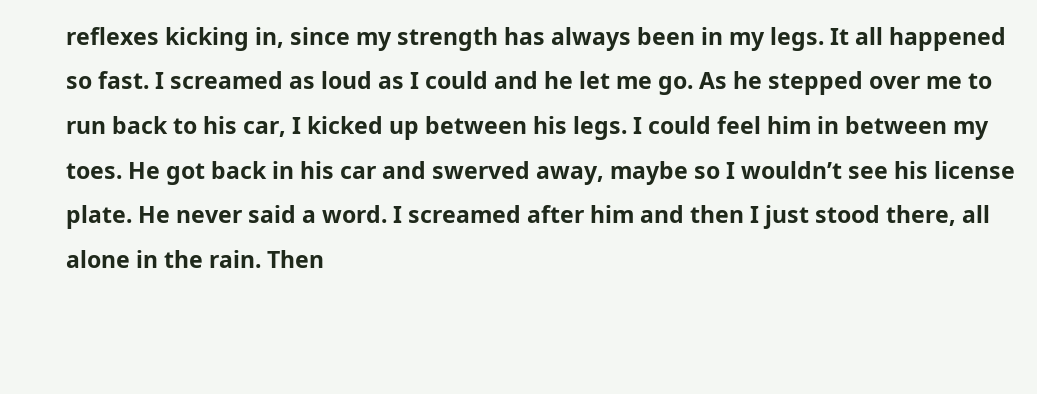reflexes kicking in, since my strength has always been in my legs. It all happened so fast. I screamed as loud as I could and he let me go. As he stepped over me to run back to his car, I kicked up between his legs. I could feel him in between my toes. He got back in his car and swerved away, maybe so I wouldn’t see his license plate. He never said a word. I screamed after him and then I just stood there, all alone in the rain. Then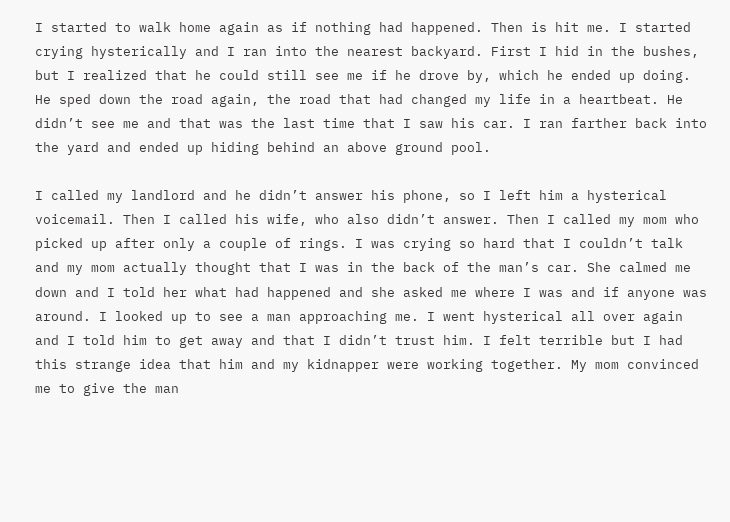I started to walk home again as if nothing had happened. Then is hit me. I started crying hysterically and I ran into the nearest backyard. First I hid in the bushes, but I realized that he could still see me if he drove by, which he ended up doing. He sped down the road again, the road that had changed my life in a heartbeat. He didn’t see me and that was the last time that I saw his car. I ran farther back into the yard and ended up hiding behind an above ground pool.

I called my landlord and he didn’t answer his phone, so I left him a hysterical voicemail. Then I called his wife, who also didn’t answer. Then I called my mom who picked up after only a couple of rings. I was crying so hard that I couldn’t talk and my mom actually thought that I was in the back of the man’s car. She calmed me down and I told her what had happened and she asked me where I was and if anyone was around. I looked up to see a man approaching me. I went hysterical all over again and I told him to get away and that I didn’t trust him. I felt terrible but I had this strange idea that him and my kidnapper were working together. My mom convinced me to give the man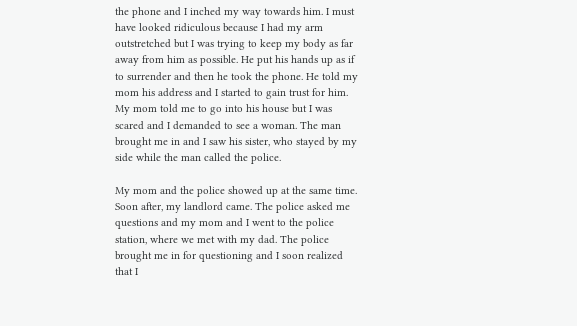the phone and I inched my way towards him. I must have looked ridiculous because I had my arm outstretched but I was trying to keep my body as far away from him as possible. He put his hands up as if to surrender and then he took the phone. He told my mom his address and I started to gain trust for him. My mom told me to go into his house but I was scared and I demanded to see a woman. The man brought me in and I saw his sister, who stayed by my side while the man called the police.

My mom and the police showed up at the same time. Soon after, my landlord came. The police asked me questions and my mom and I went to the police station, where we met with my dad. The police brought me in for questioning and I soon realized that I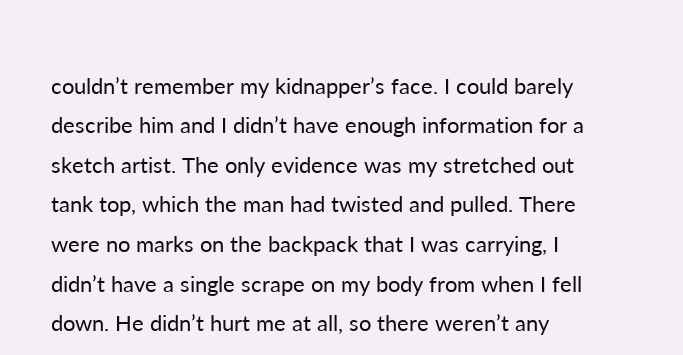couldn’t remember my kidnapper’s face. I could barely describe him and I didn’t have enough information for a sketch artist. The only evidence was my stretched out tank top, which the man had twisted and pulled. There were no marks on the backpack that I was carrying, I didn’t have a single scrape on my body from when I fell down. He didn’t hurt me at all, so there weren’t any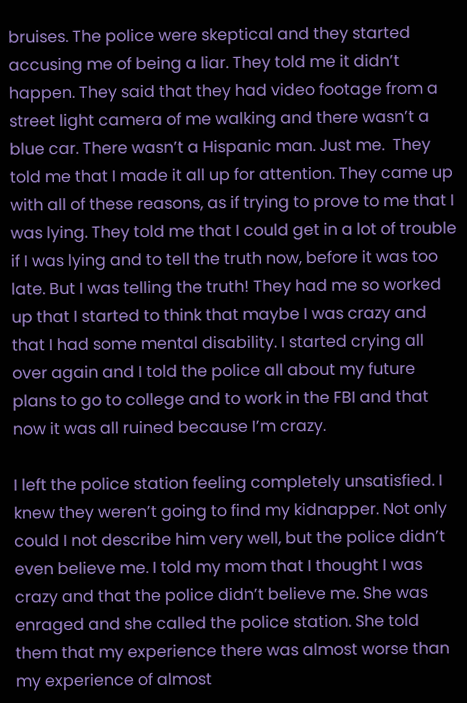bruises. The police were skeptical and they started accusing me of being a liar. They told me it didn’t happen. They said that they had video footage from a street light camera of me walking and there wasn’t a blue car. There wasn’t a Hispanic man. Just me.  They told me that I made it all up for attention. They came up with all of these reasons, as if trying to prove to me that I was lying. They told me that I could get in a lot of trouble if I was lying and to tell the truth now, before it was too late. But I was telling the truth! They had me so worked up that I started to think that maybe I was crazy and that I had some mental disability. I started crying all over again and I told the police all about my future plans to go to college and to work in the FBI and that now it was all ruined because I’m crazy.

I left the police station feeling completely unsatisfied. I knew they weren’t going to find my kidnapper. Not only could I not describe him very well, but the police didn’t even believe me. I told my mom that I thought I was crazy and that the police didn’t believe me. She was enraged and she called the police station. She told them that my experience there was almost worse than my experience of almost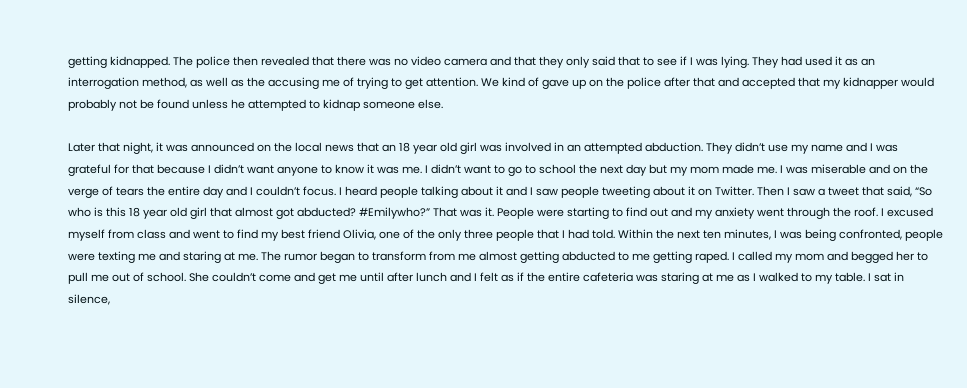getting kidnapped. The police then revealed that there was no video camera and that they only said that to see if I was lying. They had used it as an interrogation method, as well as the accusing me of trying to get attention. We kind of gave up on the police after that and accepted that my kidnapper would probably not be found unless he attempted to kidnap someone else.

Later that night, it was announced on the local news that an 18 year old girl was involved in an attempted abduction. They didn’t use my name and I was grateful for that because I didn’t want anyone to know it was me. I didn’t want to go to school the next day but my mom made me. I was miserable and on the verge of tears the entire day and I couldn’t focus. I heard people talking about it and I saw people tweeting about it on Twitter. Then I saw a tweet that said, “So who is this 18 year old girl that almost got abducted? #Emilywho?” That was it. People were starting to find out and my anxiety went through the roof. I excused myself from class and went to find my best friend Olivia, one of the only three people that I had told. Within the next ten minutes, I was being confronted, people were texting me and staring at me. The rumor began to transform from me almost getting abducted to me getting raped. I called my mom and begged her to pull me out of school. She couldn’t come and get me until after lunch and I felt as if the entire cafeteria was staring at me as I walked to my table. I sat in silence,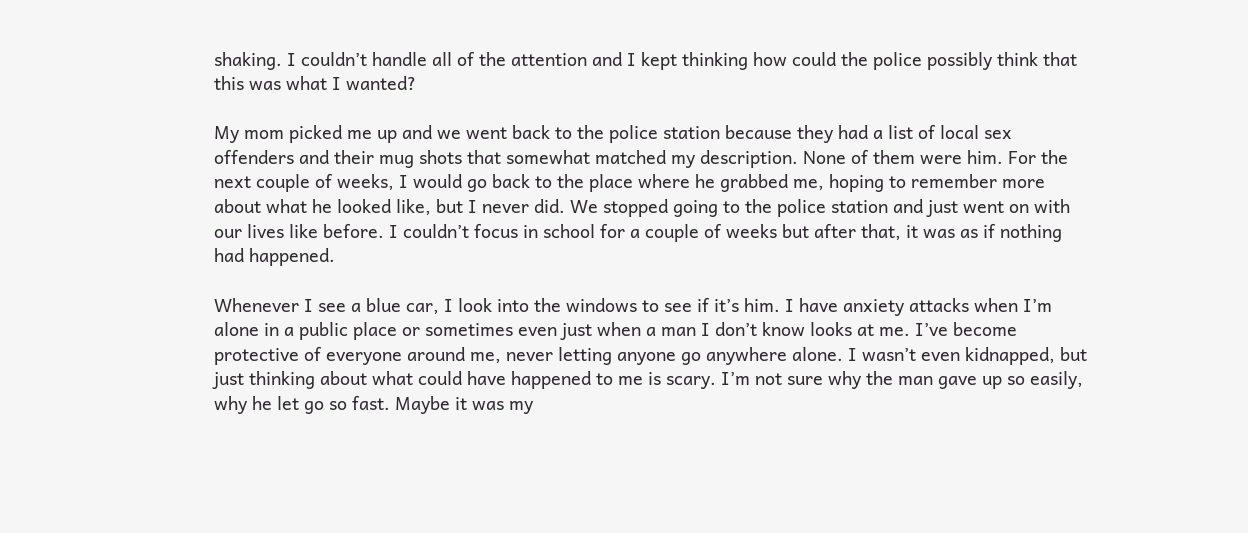shaking. I couldn’t handle all of the attention and I kept thinking how could the police possibly think that this was what I wanted?

My mom picked me up and we went back to the police station because they had a list of local sex offenders and their mug shots that somewhat matched my description. None of them were him. For the next couple of weeks, I would go back to the place where he grabbed me, hoping to remember more about what he looked like, but I never did. We stopped going to the police station and just went on with our lives like before. I couldn’t focus in school for a couple of weeks but after that, it was as if nothing had happened.

Whenever I see a blue car, I look into the windows to see if it’s him. I have anxiety attacks when I’m alone in a public place or sometimes even just when a man I don’t know looks at me. I’ve become protective of everyone around me, never letting anyone go anywhere alone. I wasn’t even kidnapped, but just thinking about what could have happened to me is scary. I’m not sure why the man gave up so easily, why he let go so fast. Maybe it was my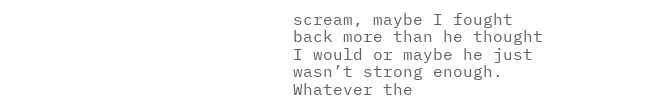scream, maybe I fought back more than he thought I would or maybe he just wasn’t strong enough. Whatever the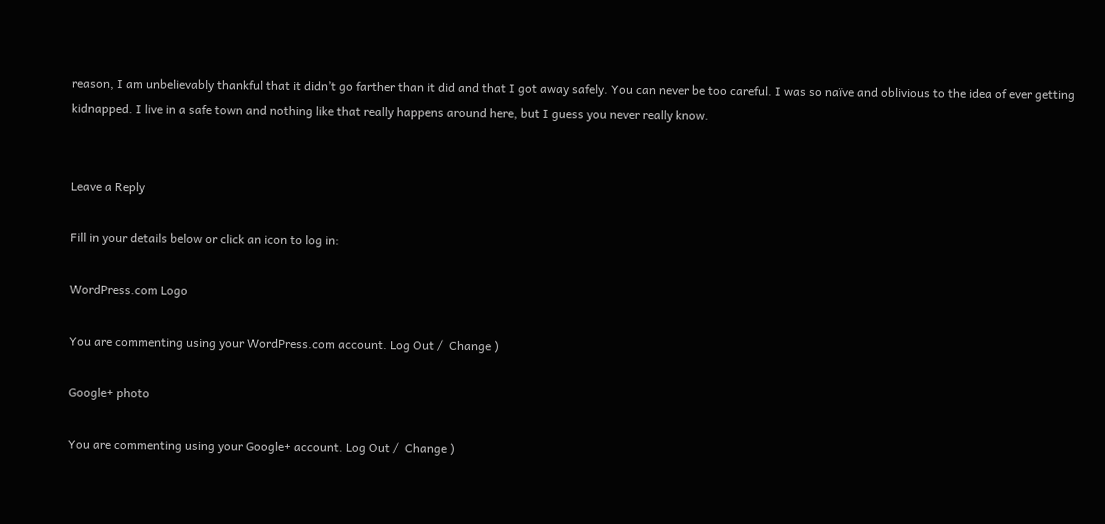reason, I am unbelievably thankful that it didn’t go farther than it did and that I got away safely. You can never be too careful. I was so naïve and oblivious to the idea of ever getting kidnapped. I live in a safe town and nothing like that really happens around here, but I guess you never really know.


Leave a Reply

Fill in your details below or click an icon to log in:

WordPress.com Logo

You are commenting using your WordPress.com account. Log Out /  Change )

Google+ photo

You are commenting using your Google+ account. Log Out /  Change )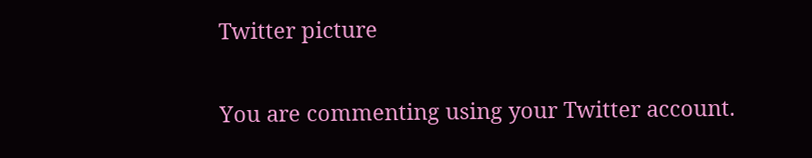Twitter picture

You are commenting using your Twitter account.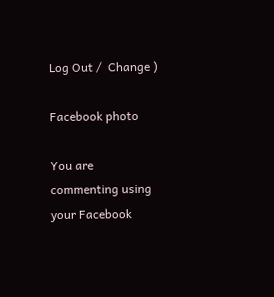Log Out /  Change )

Facebook photo

You are commenting using your Facebook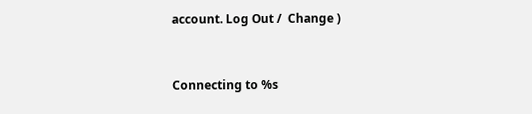account. Log Out /  Change )


Connecting to %s